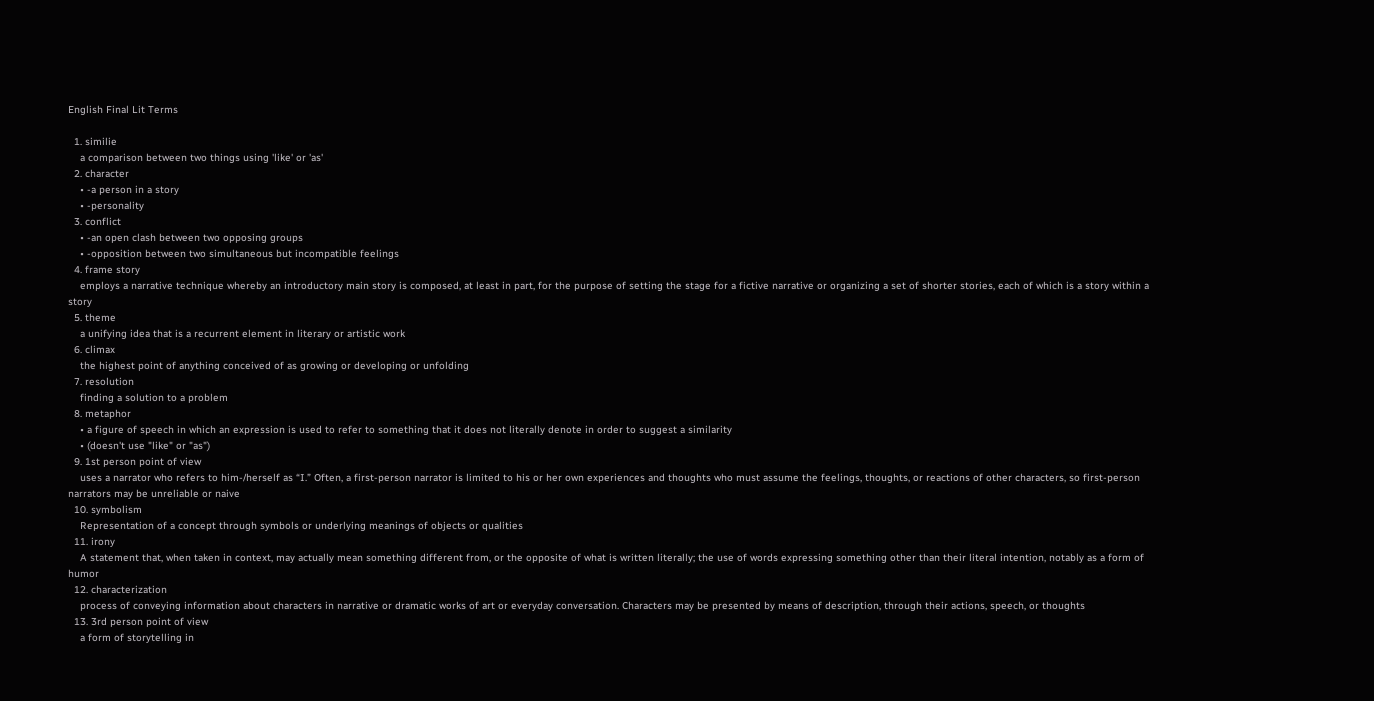English Final Lit Terms

  1. similie
    a comparison between two things using 'like' or 'as'
  2. character
    • -a person in a story
    • -personality
  3. conflict
    • -an open clash between two opposing groups
    • -opposition between two simultaneous but incompatible feelings
  4. frame story
    employs a narrative technique whereby an introductory main story is composed, at least in part, for the purpose of setting the stage for a fictive narrative or organizing a set of shorter stories, each of which is a story within a story
  5. theme
    a unifying idea that is a recurrent element in literary or artistic work
  6. climax
    the highest point of anything conceived of as growing or developing or unfolding
  7. resolution
    finding a solution to a problem
  8. metaphor
    • a figure of speech in which an expression is used to refer to something that it does not literally denote in order to suggest a similarity
    • (doesn't use "like" or "as")
  9. 1st person point of view
    uses a narrator who refers to him-/herself as “I.” Often, a first-person narrator is limited to his or her own experiences and thoughts who must assume the feelings, thoughts, or reactions of other characters, so first-person narrators may be unreliable or naive
  10. symbolism
    Representation of a concept through symbols or underlying meanings of objects or qualities
  11. irony
    A statement that, when taken in context, may actually mean something different from, or the opposite of what is written literally; the use of words expressing something other than their literal intention, notably as a form of humor
  12. characterization
    process of conveying information about characters in narrative or dramatic works of art or everyday conversation. Characters may be presented by means of description, through their actions, speech, or thoughts
  13. 3rd person point of view
    a form of storytelling in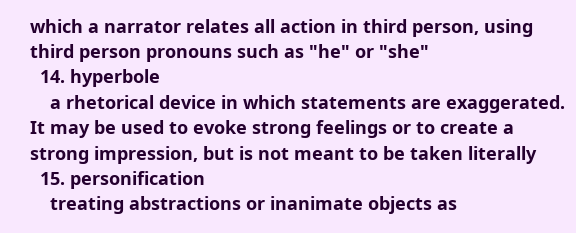which a narrator relates all action in third person, using third person pronouns such as "he" or "she"
  14. hyperbole
    a rhetorical device in which statements are exaggerated. It may be used to evoke strong feelings or to create a strong impression, but is not meant to be taken literally
  15. personification
    treating abstractions or inanimate objects as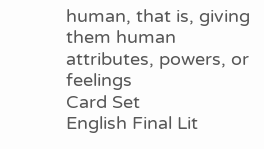human, that is, giving them human attributes, powers, or feelings
Card Set
English Final Lit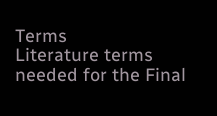Terms
Literature terms needed for the Final